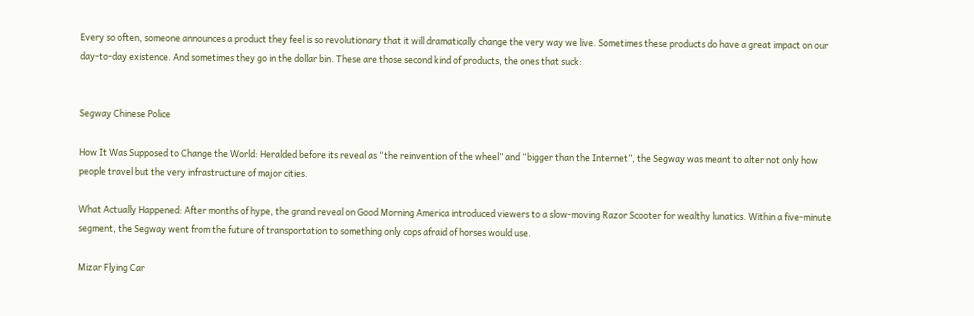Every so often, someone announces a product they feel is so revolutionary that it will dramatically change the very way we live. Sometimes these products do have a great impact on our day-to-day existence. And sometimes they go in the dollar bin. These are those second kind of products, the ones that suck:


Segway Chinese Police

How It Was Supposed to Change the World: Heralded before its reveal as “the reinvention of the wheel” and “bigger than the Internet”, the Segway was meant to alter not only how people travel but the very infrastructure of major cities.

What Actually Happened: After months of hype, the grand reveal on Good Morning America introduced viewers to a slow-moving Razor Scooter for wealthy lunatics. Within a five-minute segment, the Segway went from the future of transportation to something only cops afraid of horses would use.

Mizar Flying Car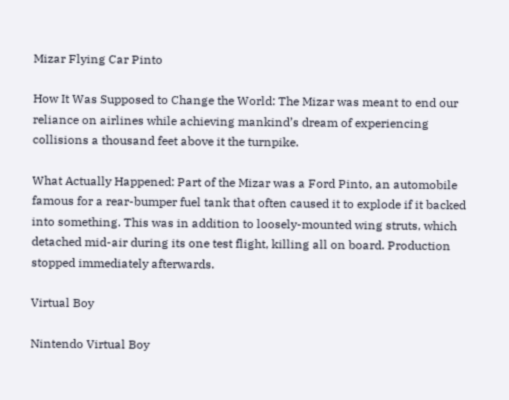Mizar Flying Car Pinto

How It Was Supposed to Change the World: The Mizar was meant to end our reliance on airlines while achieving mankind’s dream of experiencing collisions a thousand feet above it the turnpike.

What Actually Happened: Part of the Mizar was a Ford Pinto, an automobile famous for a rear-bumper fuel tank that often caused it to explode if it backed into something. This was in addition to loosely-mounted wing struts, which detached mid-air during its one test flight, killing all on board. Production stopped immediately afterwards.

Virtual Boy

Nintendo Virtual Boy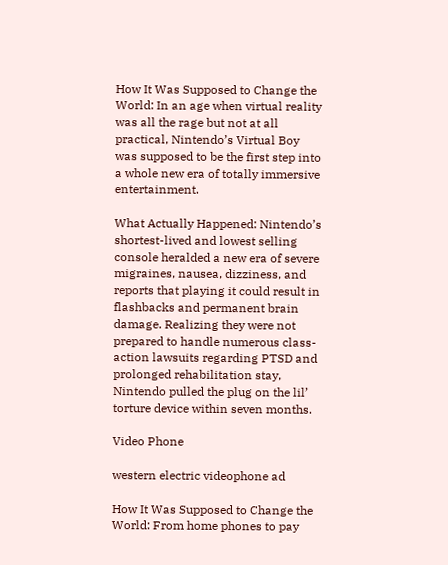How It Was Supposed to Change the World: In an age when virtual reality was all the rage but not at all practical, Nintendo’s Virtual Boy was supposed to be the first step into a whole new era of totally immersive entertainment.

What Actually Happened: Nintendo’s shortest-lived and lowest selling console heralded a new era of severe migraines, nausea, dizziness, and reports that playing it could result in flashbacks and permanent brain damage. Realizing they were not prepared to handle numerous class-action lawsuits regarding PTSD and prolonged rehabilitation stay, Nintendo pulled the plug on the lil’ torture device within seven months.

Video Phone

western electric videophone ad

How It Was Supposed to Change the World: From home phones to pay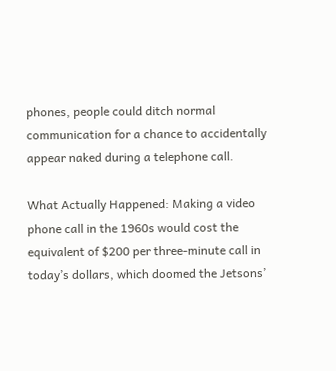phones, people could ditch normal communication for a chance to accidentally appear naked during a telephone call.

What Actually Happened: Making a video phone call in the 1960s would cost the equivalent of $200 per three-minute call in today’s dollars, which doomed the Jetsons’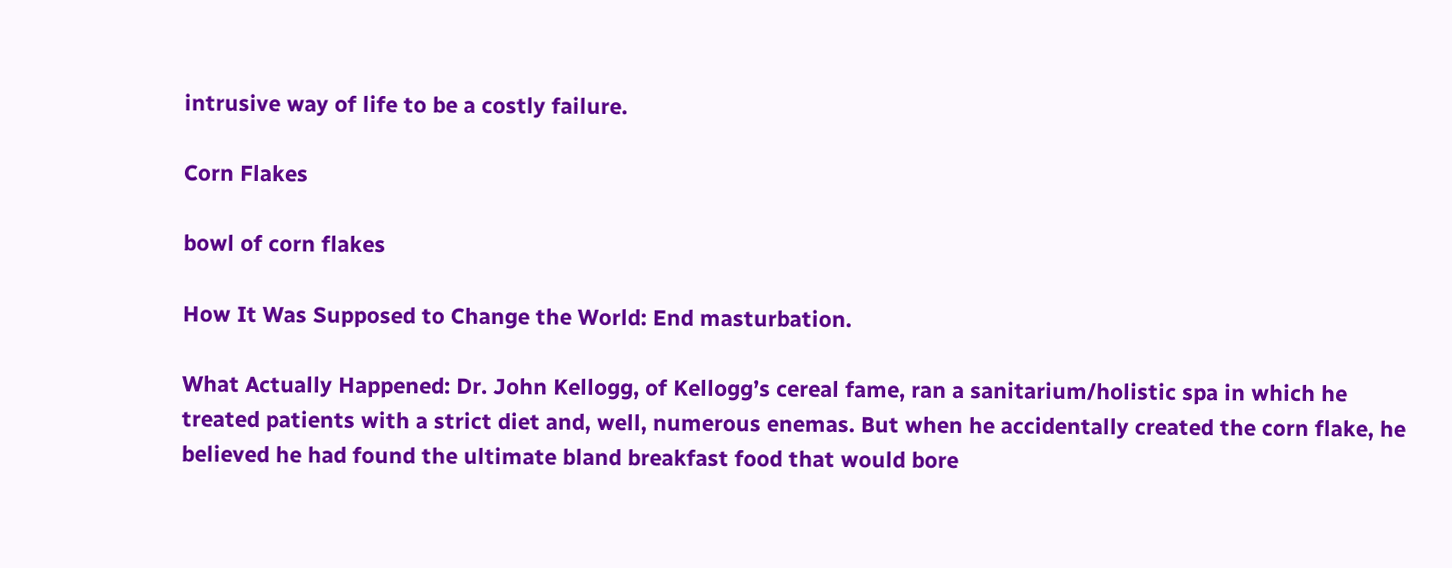intrusive way of life to be a costly failure.

Corn Flakes

bowl of corn flakes

How It Was Supposed to Change the World: End masturbation.

What Actually Happened: Dr. John Kellogg, of Kellogg’s cereal fame, ran a sanitarium/holistic spa in which he treated patients with a strict diet and, well, numerous enemas. But when he accidentally created the corn flake, he believed he had found the ultimate bland breakfast food that would bore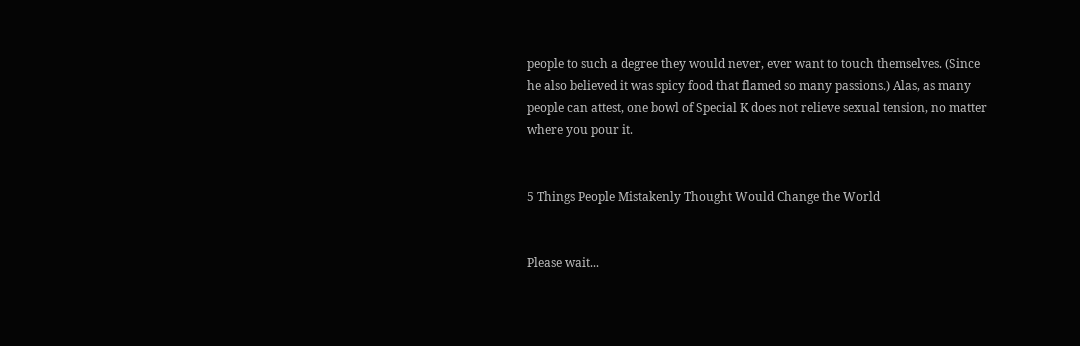people to such a degree they would never, ever want to touch themselves. (Since he also believed it was spicy food that flamed so many passions.) Alas, as many people can attest, one bowl of Special K does not relieve sexual tension, no matter where you pour it.


5 Things People Mistakenly Thought Would Change the World


Please wait...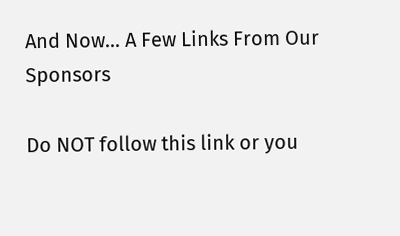And Now... A Few Links From Our Sponsors

Do NOT follow this link or you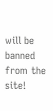will be banned from the site!